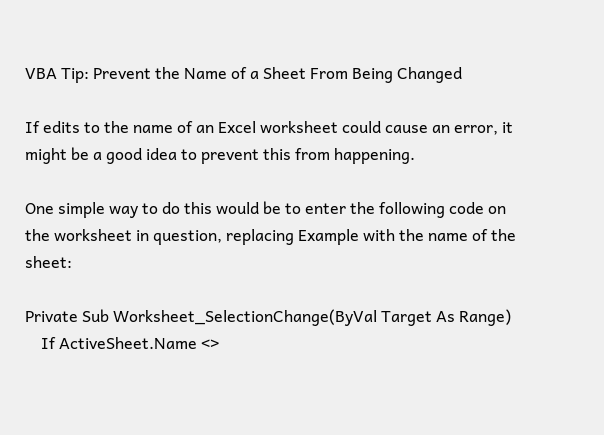VBA Tip: Prevent the Name of a Sheet From Being Changed

If edits to the name of an Excel worksheet could cause an error, it might be a good idea to prevent this from happening.

One simple way to do this would be to enter the following code on the worksheet in question, replacing Example with the name of the sheet:

Private Sub Worksheet_SelectionChange(ByVal Target As Range)
    If ActiveSheet.Name <>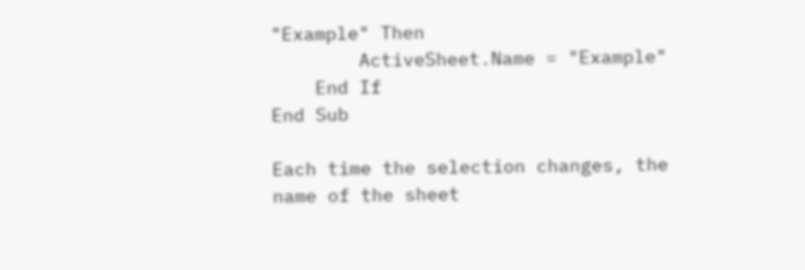"Example" Then
        ActiveSheet.Name = "Example"
    End If
End Sub

Each time the selection changes, the name of the sheet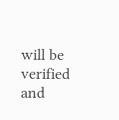will be verified and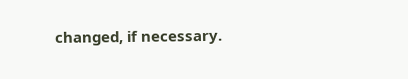changed, if necessary.